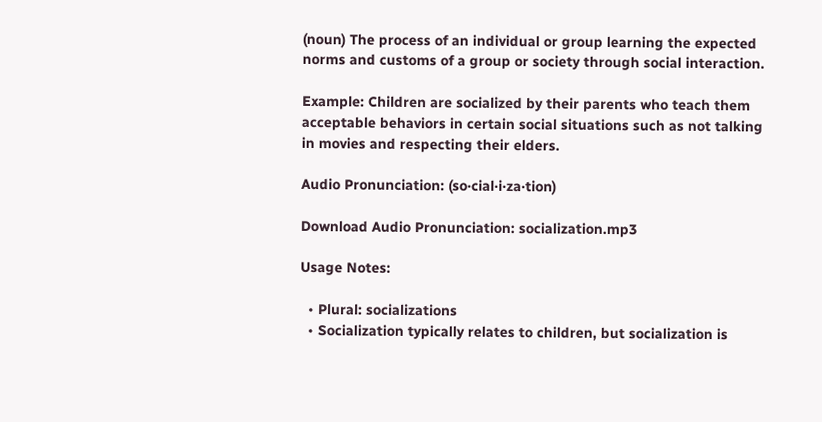(noun) The process of an individual or group learning the expected norms and customs of a group or society through social interaction.

Example: Children are socialized by their parents who teach them acceptable behaviors in certain social situations such as not talking in movies and respecting their elders.

Audio Pronunciation: (so·cial·i·za·tion)

Download Audio Pronunciation: socialization.mp3

Usage Notes:

  • Plural: socializations
  • Socialization typically relates to children, but socialization is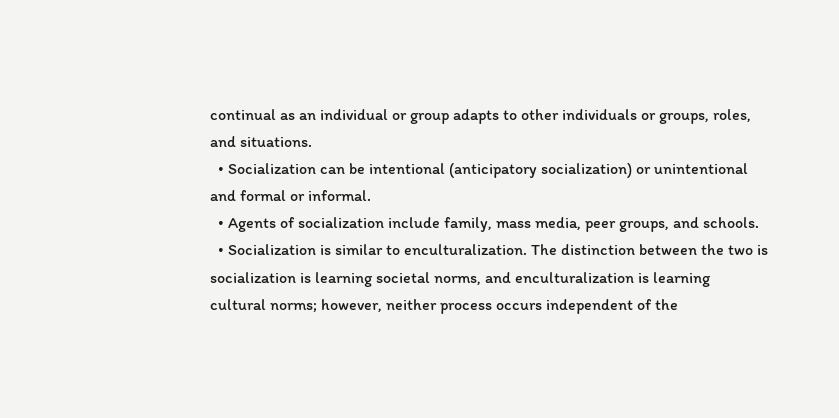continual as an individual or group adapts to other individuals or groups, roles, and situations.
  • Socialization can be intentional (anticipatory socialization) or unintentional and formal or informal.
  • Agents of socialization include family, mass media, peer groups, and schools.
  • Socialization is similar to enculturalization. The distinction between the two is socialization is learning societal norms, and enculturalization is learning cultural norms; however, neither process occurs independent of the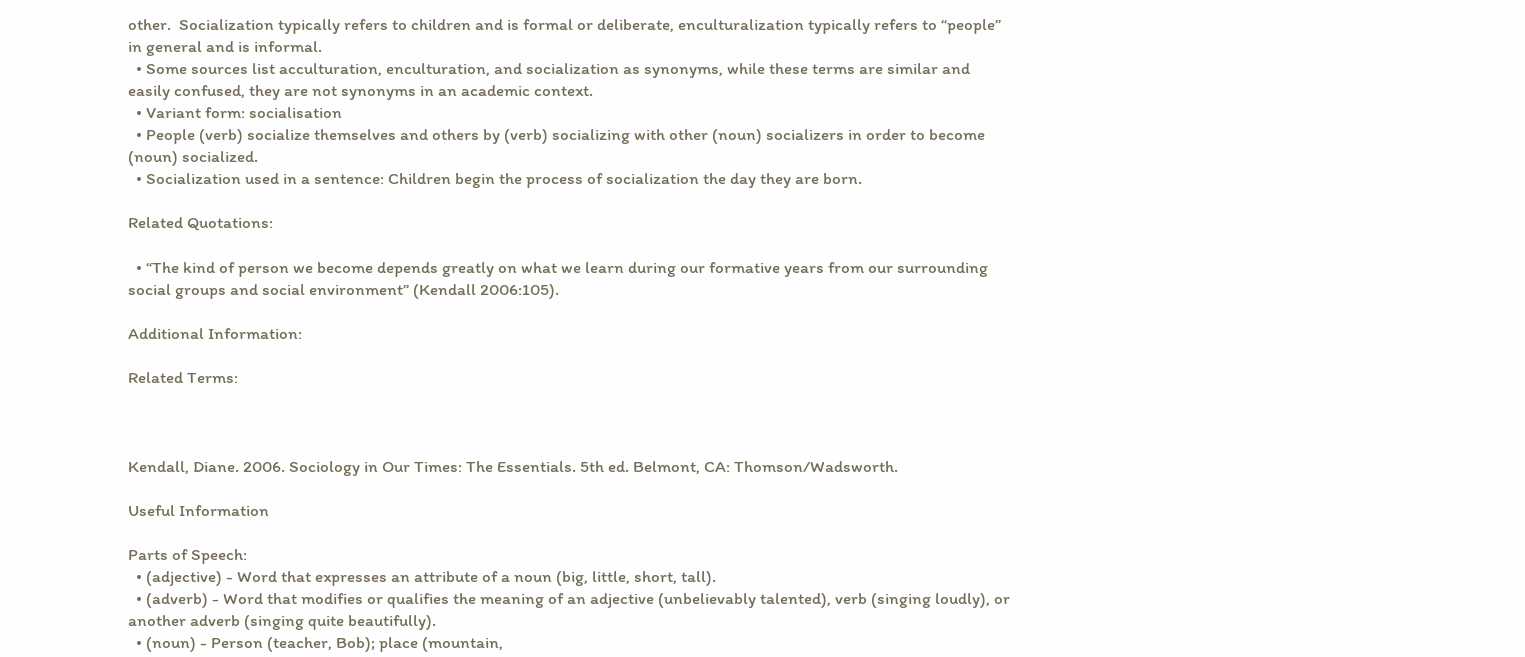other.  Socialization typically refers to children and is formal or deliberate, enculturalization typically refers to “people” in general and is informal.
  • Some sources list acculturation, enculturation, and socialization as synonyms, while these terms are similar and easily confused, they are not synonyms in an academic context.
  • Variant form: socialisation
  • People (verb) socialize themselves and others by (verb) socializing with other (noun) socializers in order to become (noun) socialized.
  • Socialization used in a sentence: Children begin the process of socialization the day they are born.

Related Quotations:

  • “The kind of person we become depends greatly on what we learn during our formative years from our surrounding social groups and social environment” (Kendall 2006:105).

Additional Information:

Related Terms:



Kendall, Diane. 2006. Sociology in Our Times: The Essentials. 5th ed. Belmont, CA: Thomson/Wadsworth.

Useful Information

Parts of Speech:
  • (adjective) - Word that expresses an attribute of a noun (big, little, short, tall).
  • (adverb) - Word that modifies or qualifies the meaning of an adjective (unbelievably talented), verb (singing loudly), or another adverb (singing quite beautifully).
  • (noun) - Person (teacher, Bob); place (mountain,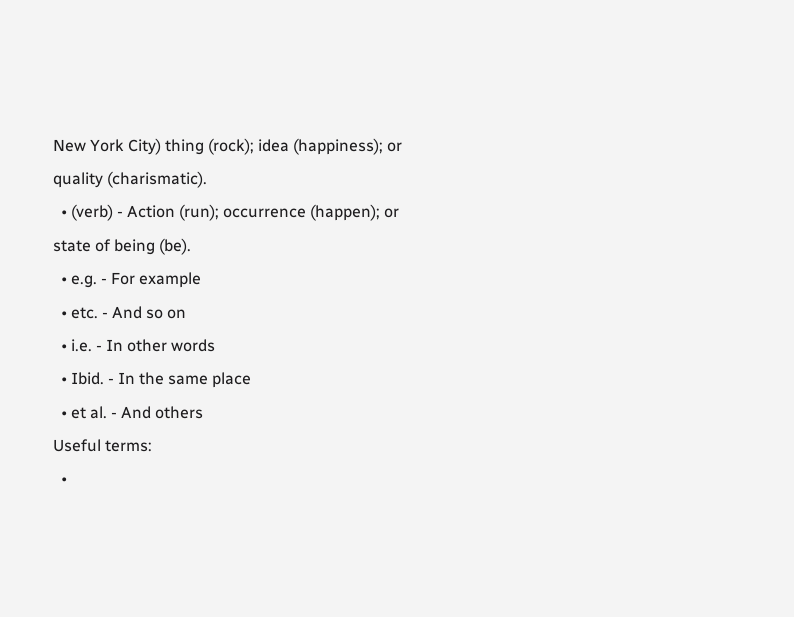New York City) thing (rock); idea (happiness); or quality (charismatic).
  • (verb) - Action (run); occurrence (happen); or state of being (be).
  • e.g. - For example
  • etc. - And so on
  • i.e. - In other words
  • Ibid. - In the same place
  • et al. - And others
Useful terms:
  •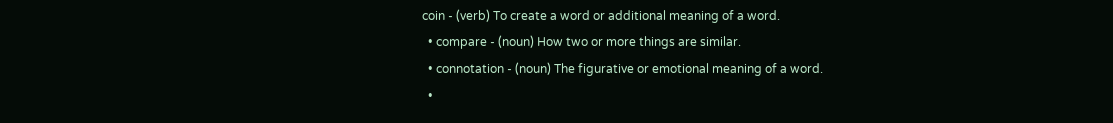coin - (verb) To create a word or additional meaning of a word.
  • compare - (noun) How two or more things are similar.
  • connotation - (noun) The figurative or emotional meaning of a word.
  •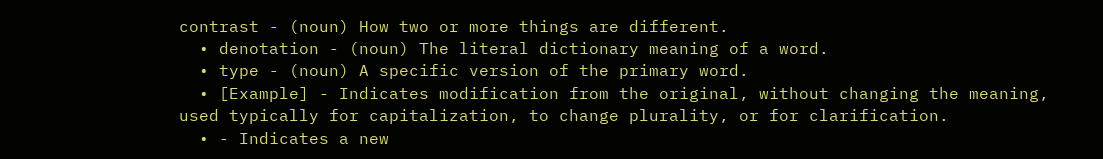contrast - (noun) How two or more things are different.
  • denotation - (noun) The literal dictionary meaning of a word.
  • type - (noun) A specific version of the primary word.
  • [Example] - Indicates modification from the original, without changing the meaning, used typically for capitalization, to change plurality, or for clarification.
  • - Indicates a new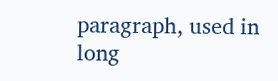paragraph, used in long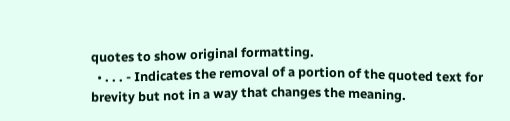quotes to show original formatting.
  • . . . - Indicates the removal of a portion of the quoted text for brevity but not in a way that changes the meaning.